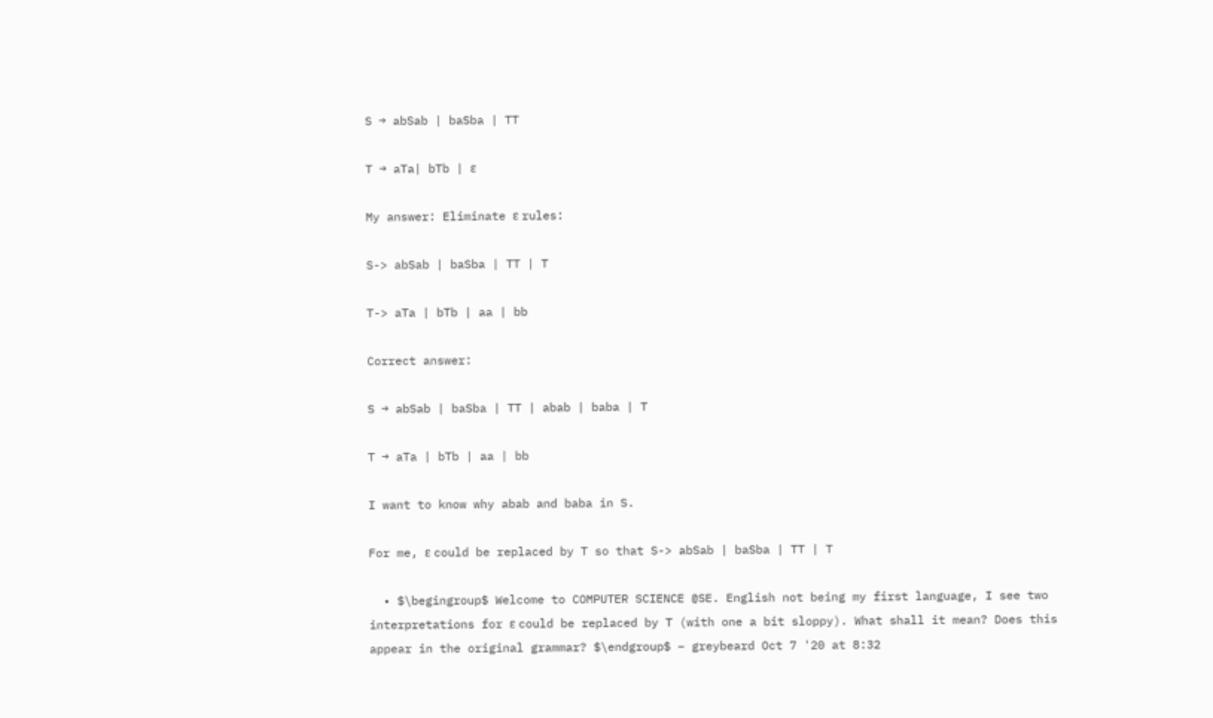S → abSab | baSba | TT

T → aTa| bTb | ε

My answer: Eliminate ε rules:

S-> abSab | baSba | TT | T

T-> aTa | bTb | aa | bb

Correct answer:

S → abSab | baSba | TT | abab | baba | T

T → aTa | bTb | aa | bb

I want to know why abab and baba in S.

For me, ε could be replaced by T so that S-> abSab | baSba | TT | T

  • $\begingroup$ Welcome to COMPUTER SCIENCE @SE. English not being my first language, I see two interpretations for ε could be replaced by T (with one a bit sloppy). What shall it mean? Does this appear in the original grammar? $\endgroup$ – greybeard Oct 7 '20 at 8:32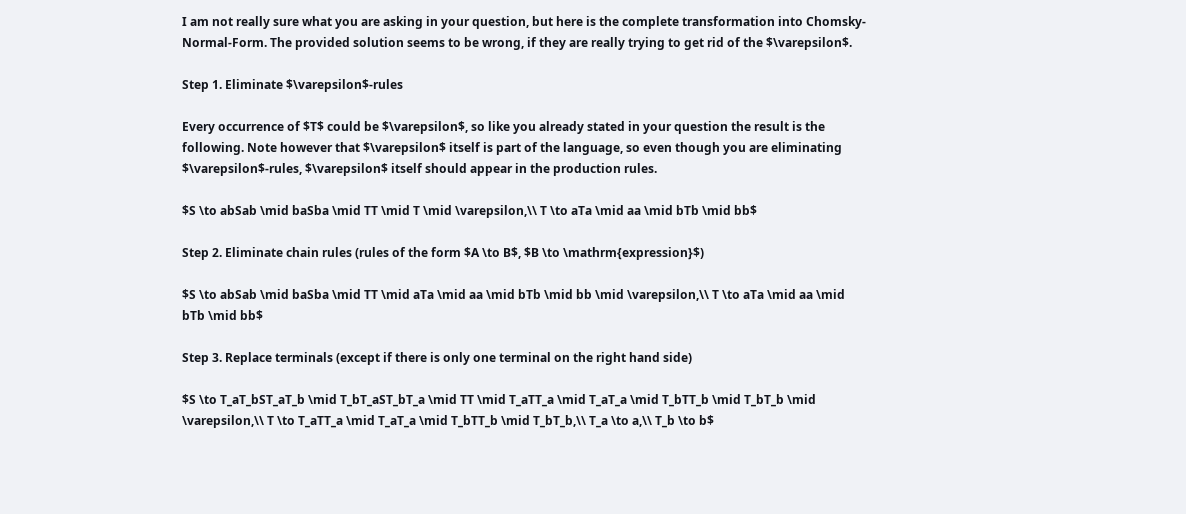I am not really sure what you are asking in your question, but here is the complete transformation into Chomsky-Normal-Form. The provided solution seems to be wrong, if they are really trying to get rid of the $\varepsilon$.

Step 1. Eliminate $\varepsilon$-rules

Every occurrence of $T$ could be $\varepsilon$, so like you already stated in your question the result is the following. Note however that $\varepsilon$ itself is part of the language, so even though you are eliminating $\varepsilon$-rules, $\varepsilon$ itself should appear in the production rules.

$S \to abSab \mid baSba \mid TT \mid T \mid \varepsilon,\\ T \to aTa \mid aa \mid bTb \mid bb$

Step 2. Eliminate chain rules (rules of the form $A \to B$, $B \to \mathrm{expression}$)

$S \to abSab \mid baSba \mid TT \mid aTa \mid aa \mid bTb \mid bb \mid \varepsilon,\\ T \to aTa \mid aa \mid bTb \mid bb$

Step 3. Replace terminals (except if there is only one terminal on the right hand side)

$S \to T_aT_bST_aT_b \mid T_bT_aST_bT_a \mid TT \mid T_aTT_a \mid T_aT_a \mid T_bTT_b \mid T_bT_b \mid \varepsilon,\\ T \to T_aTT_a \mid T_aT_a \mid T_bTT_b \mid T_bT_b,\\ T_a \to a,\\ T_b \to b$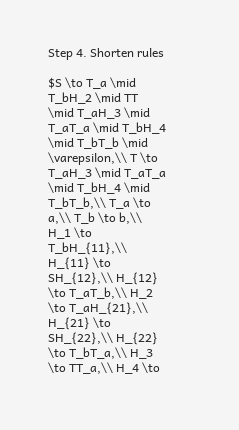Step 4. Shorten rules

$S \to T_a \mid T_bH_2 \mid TT \mid T_aH_3 \mid T_aT_a \mid T_bH_4 \mid T_bT_b \mid \varepsilon,\\ T \to T_aH_3 \mid T_aT_a \mid T_bH_4 \mid T_bT_b,\\ T_a \to a,\\ T_b \to b,\\ H_1 \to T_bH_{11},\\ H_{11} \to SH_{12},\\ H_{12} \to T_aT_b,\\ H_2 \to T_aH_{21},\\ H_{21} \to SH_{22},\\ H_{22} \to T_bT_a,\\ H_3 \to TT_a,\\ H_4 \to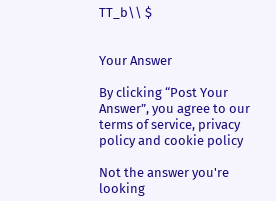TT_b\\ $


Your Answer

By clicking “Post Your Answer”, you agree to our terms of service, privacy policy and cookie policy

Not the answer you're looking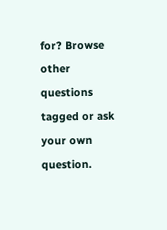for? Browse other questions tagged or ask your own question.